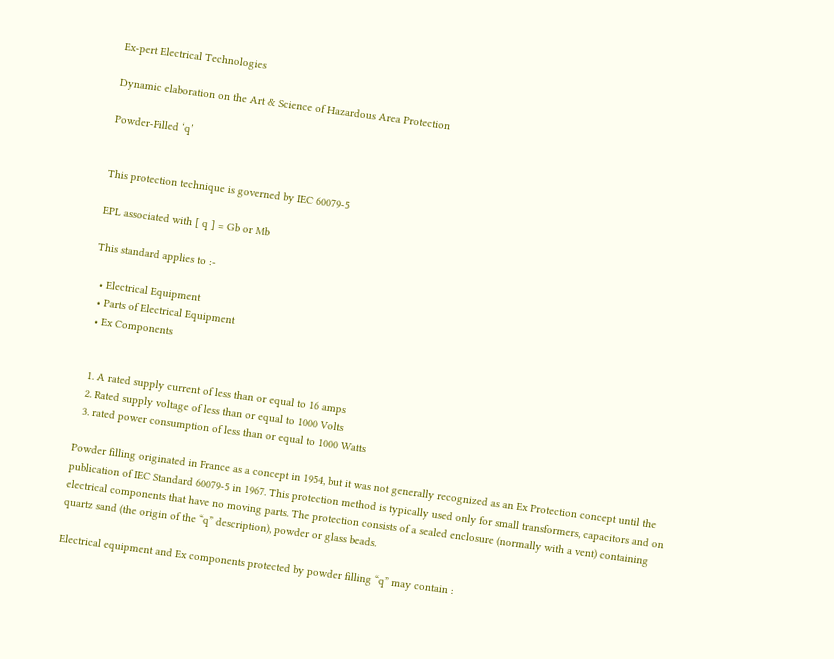Ex-pert Electrical Technologies

Dynamic elaboration on the Art & Science of Hazardous Area Protection

Powder-Filled ‘q’


This protection technique is governed by IEC 60079-5

EPL associated with [ q ] = Gb or Mb

This standard applies to :-

  • Electrical Equipment
  • Parts of Electrical Equipment
  • Ex Components


  1. A rated supply current of less than or equal to 16 amps
  2. Rated supply voltage of less than or equal to 1000 Volts
  3. rated power consumption of less than or equal to 1000 Watts

Powder filling originated in France as a concept in 1954, but it was not generally recognized as an Ex Protection concept until the publication of IEC Standard 60079-5 in 1967. This protection method is typically used only for small transformers, capacitors and on electrical components that have no moving parts. The protection consists of a sealed enclosure (normally with a vent) containing quartz sand (the origin of the “q” description), powder or glass beads.

Electrical equipment and Ex components protected by powder filling “q” may contain :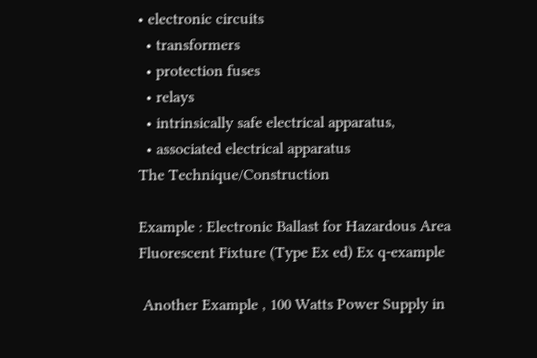• electronic circuits
  • transformers
  • protection fuses
  • relays
  • intrinsically safe electrical apparatus,
  • associated electrical apparatus
The Technique/Construction

Example : Electronic Ballast for Hazardous Area Fluorescent Fixture (Type Ex ed) Ex q-example

 Another Example , 100 Watts Power Supply in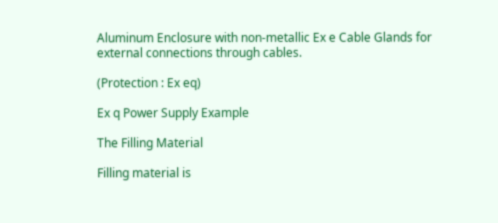Aluminum Enclosure with non-metallic Ex e Cable Glands for external connections through cables.

(Protection : Ex eq)

Ex q Power Supply Example

The Filling Material

Filling material is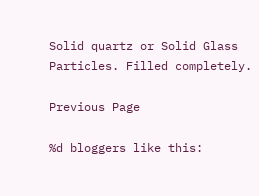Solid quartz or Solid Glass Particles. Filled completely.

Previous Page

%d bloggers like this: